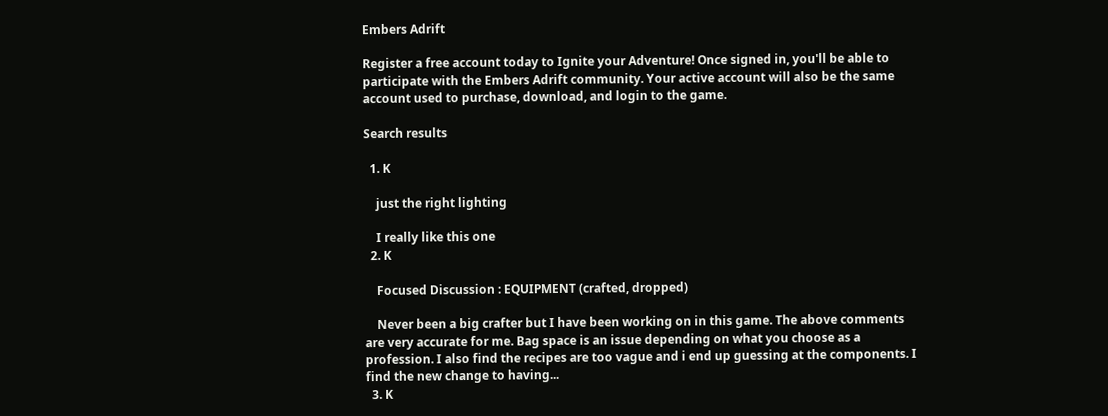Embers Adrift

Register a free account today to Ignite your Adventure! Once signed in, you'll be able to participate with the Embers Adrift community. Your active account will also be the same account used to purchase, download, and login to the game.

Search results

  1. K

    just the right lighting

    I really like this one
  2. K

    Focused Discussion : EQUIPMENT (crafted, dropped)

    Never been a big crafter but I have been working on in this game. The above comments are very accurate for me. Bag space is an issue depending on what you choose as a profession. I also find the recipes are too vague and i end up guessing at the components. I find the new change to having...
  3. K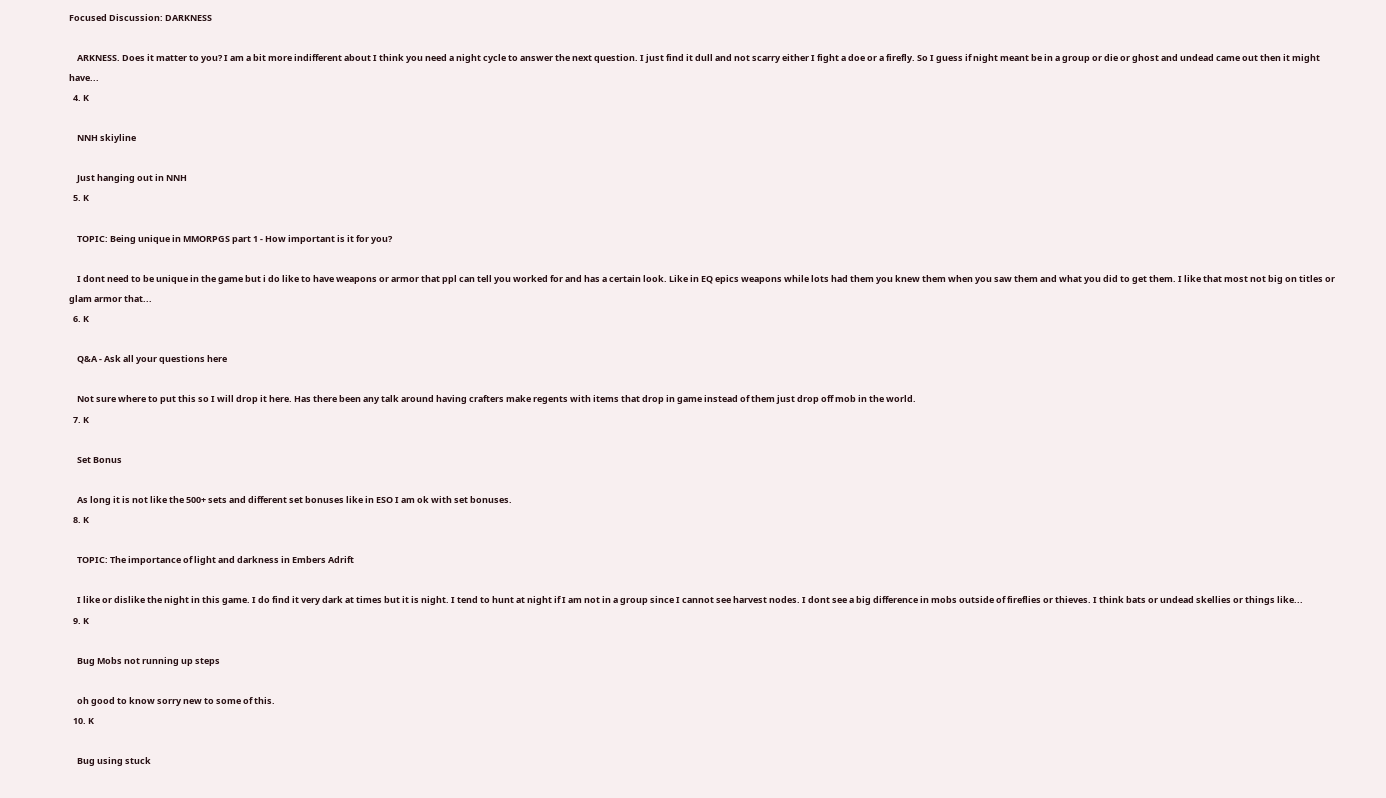Focused Discussion: DARKNESS

    ARKNESS. Does it matter to you? I am a bit more indifferent about I think you need a night cycle to answer the next question. I just find it dull and not scarry either I fight a doe or a firefly. So I guess if night meant be in a group or die or ghost and undead came out then it might have...
  4. K

    NNH skiyline

    Just hanging out in NNH
  5. K

    TOPIC: Being unique in MMORPGS part 1 - How important is it for you?

    I dont need to be unique in the game but i do like to have weapons or armor that ppl can tell you worked for and has a certain look. Like in EQ epics weapons while lots had them you knew them when you saw them and what you did to get them. I like that most not big on titles or glam armor that...
  6. K

    Q&A - Ask all your questions here

    Not sure where to put this so I will drop it here. Has there been any talk around having crafters make regents with items that drop in game instead of them just drop off mob in the world.
  7. K

    Set Bonus

    As long it is not like the 500+ sets and different set bonuses like in ESO I am ok with set bonuses.
  8. K

    TOPIC: The importance of light and darkness in Embers Adrift

    I like or dislike the night in this game. I do find it very dark at times but it is night. I tend to hunt at night if I am not in a group since I cannot see harvest nodes. I dont see a big difference in mobs outside of fireflies or thieves. I think bats or undead skellies or things like...
  9. K

    Bug Mobs not running up steps

    oh good to know sorry new to some of this.
  10. K

    Bug using stuck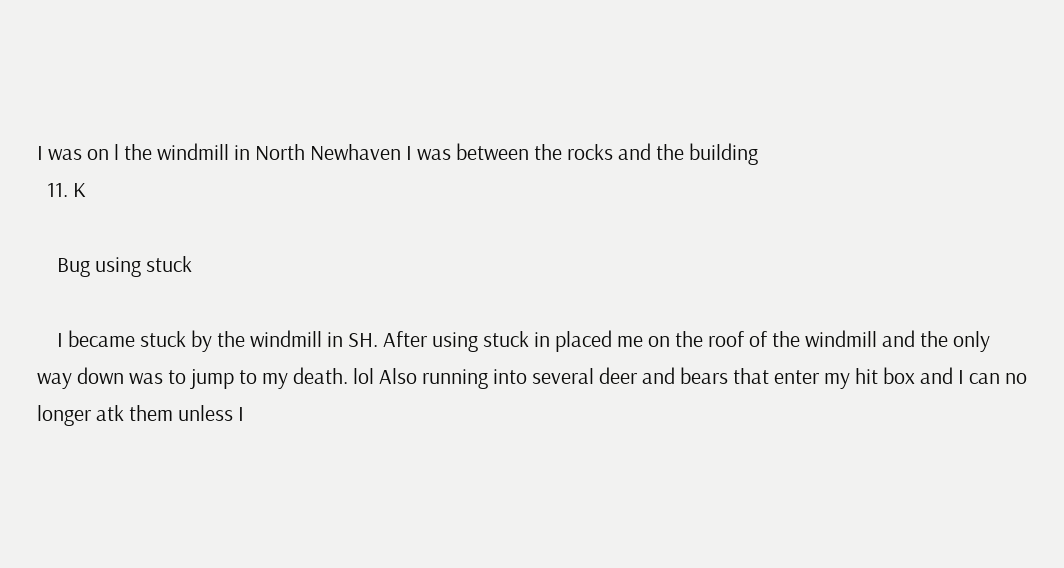I was on l the windmill in North Newhaven I was between the rocks and the building
  11. K

    Bug using stuck

    I became stuck by the windmill in SH. After using stuck in placed me on the roof of the windmill and the only way down was to jump to my death. lol Also running into several deer and bears that enter my hit box and I can no longer atk them unless I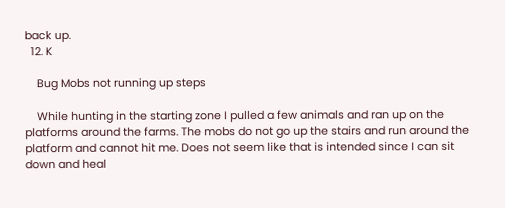back up.
  12. K

    Bug Mobs not running up steps

    While hunting in the starting zone I pulled a few animals and ran up on the platforms around the farms. The mobs do not go up the stairs and run around the platform and cannot hit me. Does not seem like that is intended since I can sit down and heal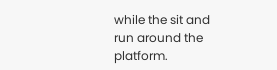while the sit and run around the platform.